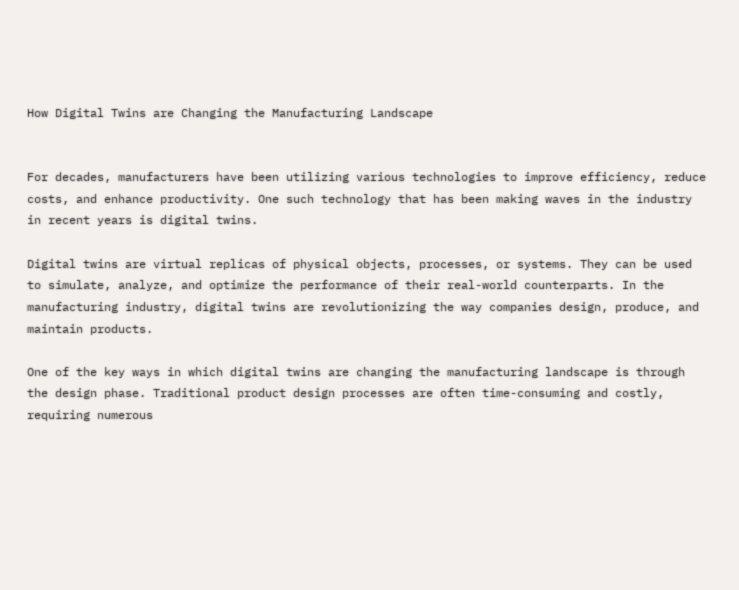How Digital Twins are Changing the Manufacturing Landscape


For decades, manufacturers have been utilizing various technologies to improve efficiency, reduce costs, and enhance productivity. One such technology that has been making waves in the industry in recent years is digital twins.

Digital twins are virtual replicas of physical objects, processes, or systems. They can be used to simulate, analyze, and optimize the performance of their real-world counterparts. In the manufacturing industry, digital twins are revolutionizing the way companies design, produce, and maintain products.

One of the key ways in which digital twins are changing the manufacturing landscape is through the design phase. Traditional product design processes are often time-consuming and costly, requiring numerous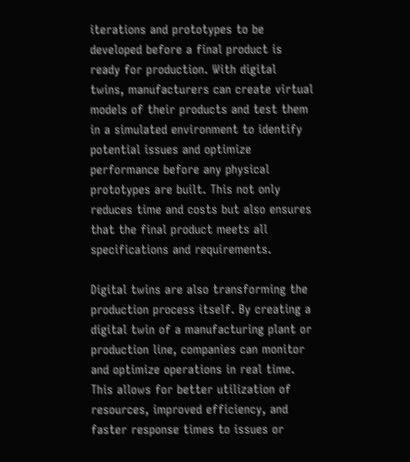iterations and prototypes to be developed before a final product is ready for production. With digital twins, manufacturers can create virtual models of their products and test them in a simulated environment to identify potential issues and optimize performance before any physical prototypes are built. This not only reduces time and costs but also ensures that the final product meets all specifications and requirements.

Digital twins are also transforming the production process itself. By creating a digital twin of a manufacturing plant or production line, companies can monitor and optimize operations in real time. This allows for better utilization of resources, improved efficiency, and faster response times to issues or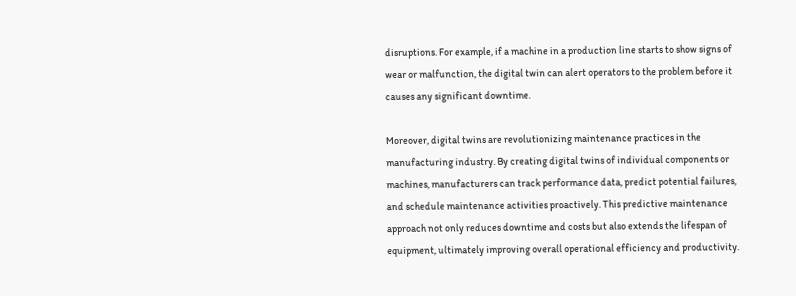disruptions. For example, if a machine in a production line starts to show signs of wear or malfunction, the digital twin can alert operators to the problem before it causes any significant downtime.

Moreover, digital twins are revolutionizing maintenance practices in the manufacturing industry. By creating digital twins of individual components or machines, manufacturers can track performance data, predict potential failures, and schedule maintenance activities proactively. This predictive maintenance approach not only reduces downtime and costs but also extends the lifespan of equipment, ultimately improving overall operational efficiency and productivity.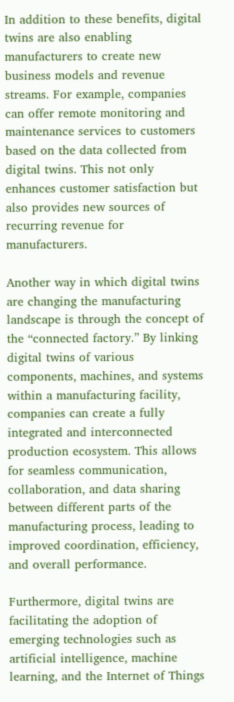In addition to these benefits, digital twins are also enabling manufacturers to create new business models and revenue streams. For example, companies can offer remote monitoring and maintenance services to customers based on the data collected from digital twins. This not only enhances customer satisfaction but also provides new sources of recurring revenue for manufacturers.

Another way in which digital twins are changing the manufacturing landscape is through the concept of the “connected factory.” By linking digital twins of various components, machines, and systems within a manufacturing facility, companies can create a fully integrated and interconnected production ecosystem. This allows for seamless communication, collaboration, and data sharing between different parts of the manufacturing process, leading to improved coordination, efficiency, and overall performance.

Furthermore, digital twins are facilitating the adoption of emerging technologies such as artificial intelligence, machine learning, and the Internet of Things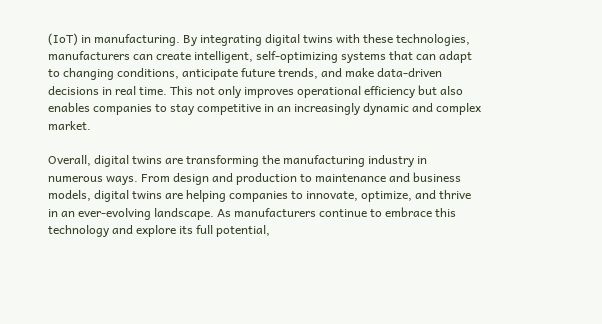(IoT) in manufacturing. By integrating digital twins with these technologies, manufacturers can create intelligent, self-optimizing systems that can adapt to changing conditions, anticipate future trends, and make data-driven decisions in real time. This not only improves operational efficiency but also enables companies to stay competitive in an increasingly dynamic and complex market.

Overall, digital twins are transforming the manufacturing industry in numerous ways. From design and production to maintenance and business models, digital twins are helping companies to innovate, optimize, and thrive in an ever-evolving landscape. As manufacturers continue to embrace this technology and explore its full potential,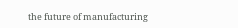the future of manufacturing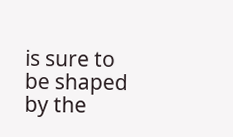is sure to be shaped by the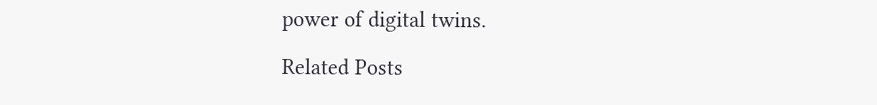power of digital twins.

Related Posts